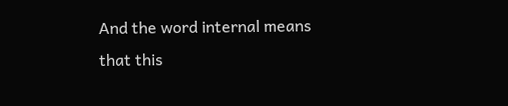And the word internal means that this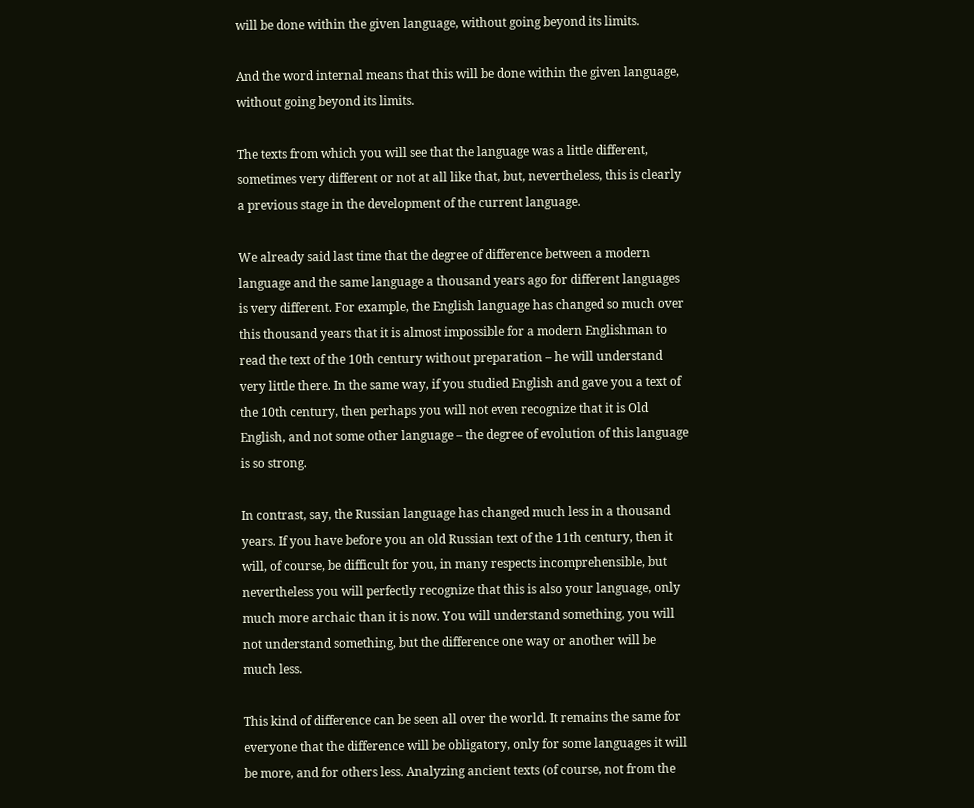will be done within the given language, without going beyond its limits.

And the word internal means that this will be done within the given language, without going beyond its limits.

The texts from which you will see that the language was a little different, sometimes very different or not at all like that, but, nevertheless, this is clearly a previous stage in the development of the current language.

We already said last time that the degree of difference between a modern language and the same language a thousand years ago for different languages is very different. For example, the English language has changed so much over this thousand years that it is almost impossible for a modern Englishman to read the text of the 10th century without preparation – he will understand very little there. In the same way, if you studied English and gave you a text of the 10th century, then perhaps you will not even recognize that it is Old English, and not some other language – the degree of evolution of this language is so strong.

In contrast, say, the Russian language has changed much less in a thousand years. If you have before you an old Russian text of the 11th century, then it will, of course, be difficult for you, in many respects incomprehensible, but nevertheless you will perfectly recognize that this is also your language, only much more archaic than it is now. You will understand something, you will not understand something, but the difference one way or another will be much less.

This kind of difference can be seen all over the world. It remains the same for everyone that the difference will be obligatory, only for some languages it will be more, and for others less. Analyzing ancient texts (of course, not from the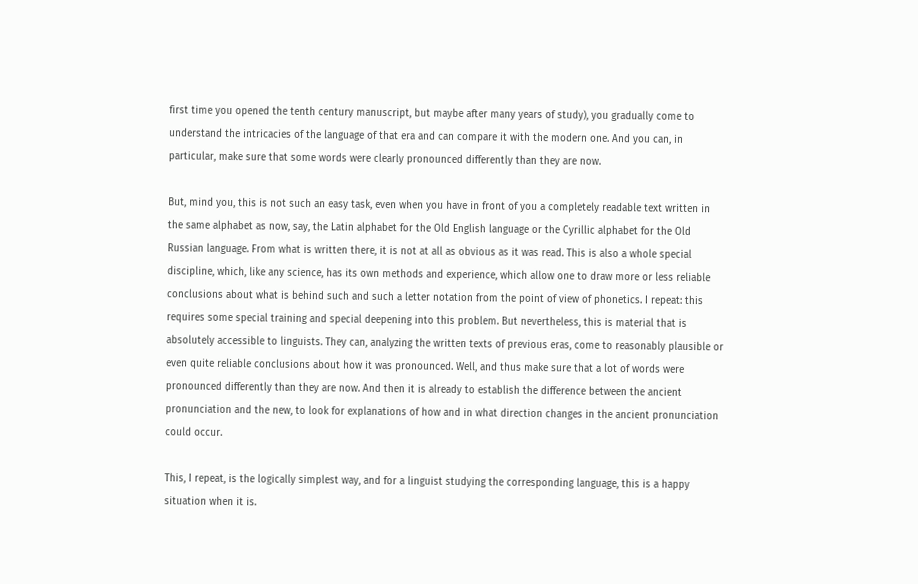first time you opened the tenth century manuscript, but maybe after many years of study), you gradually come to understand the intricacies of the language of that era and can compare it with the modern one. And you can, in particular, make sure that some words were clearly pronounced differently than they are now.

But, mind you, this is not such an easy task, even when you have in front of you a completely readable text written in the same alphabet as now, say, the Latin alphabet for the Old English language or the Cyrillic alphabet for the Old Russian language. From what is written there, it is not at all as obvious as it was read. This is also a whole special discipline, which, like any science, has its own methods and experience, which allow one to draw more or less reliable conclusions about what is behind such and such a letter notation from the point of view of phonetics. I repeat: this requires some special training and special deepening into this problem. But nevertheless, this is material that is absolutely accessible to linguists. They can, analyzing the written texts of previous eras, come to reasonably plausible or even quite reliable conclusions about how it was pronounced. Well, and thus make sure that a lot of words were pronounced differently than they are now. And then it is already to establish the difference between the ancient pronunciation and the new, to look for explanations of how and in what direction changes in the ancient pronunciation could occur.

This, I repeat, is the logically simplest way, and for a linguist studying the corresponding language, this is a happy situation when it is.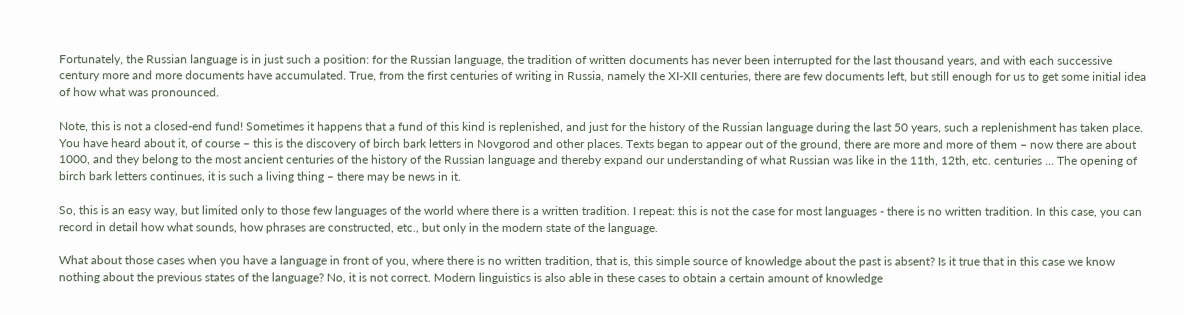Fortunately, the Russian language is in just such a position: for the Russian language, the tradition of written documents has never been interrupted for the last thousand years, and with each successive century more and more documents have accumulated. True, from the first centuries of writing in Russia, namely the XI-XII centuries, there are few documents left, but still enough for us to get some initial idea of how what was pronounced.

Note, this is not a closed-end fund! Sometimes it happens that a fund of this kind is replenished, and just for the history of the Russian language during the last 50 years, such a replenishment has taken place. You have heard about it, of course – this is the discovery of birch bark letters in Novgorod and other places. Texts began to appear out of the ground, there are more and more of them – now there are about 1000, and they belong to the most ancient centuries of the history of the Russian language and thereby expand our understanding of what Russian was like in the 11th, 12th, etc. centuries … The opening of birch bark letters continues, it is such a living thing – there may be news in it.

So, this is an easy way, but limited only to those few languages of the world where there is a written tradition. I repeat: this is not the case for most languages - there is no written tradition. In this case, you can record in detail how what sounds, how phrases are constructed, etc., but only in the modern state of the language.

What about those cases when you have a language in front of you, where there is no written tradition, that is, this simple source of knowledge about the past is absent? Is it true that in this case we know nothing about the previous states of the language? No, it is not correct. Modern linguistics is also able in these cases to obtain a certain amount of knowledge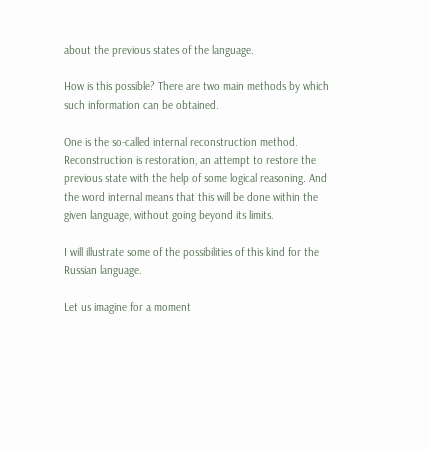about the previous states of the language.

How is this possible? There are two main methods by which such information can be obtained.

One is the so-called internal reconstruction method. Reconstruction is restoration, an attempt to restore the previous state with the help of some logical reasoning. And the word internal means that this will be done within the given language, without going beyond its limits.

I will illustrate some of the possibilities of this kind for the Russian language.

Let us imagine for a moment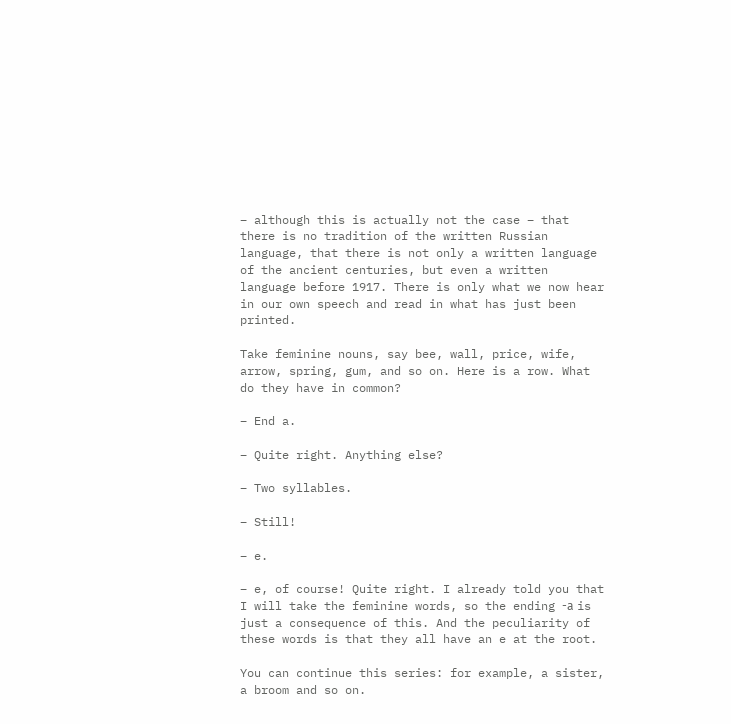– although this is actually not the case – that there is no tradition of the written Russian language, that there is not only a written language of the ancient centuries, but even a written language before 1917. There is only what we now hear in our own speech and read in what has just been printed.

Take feminine nouns, say bee, wall, price, wife, arrow, spring, gum, and so on. Here is a row. What do they have in common?

– End a.

– Quite right. Anything else?

– Two syllables.

– Still!

– e.

– e, of course! Quite right. I already told you that I will take the feminine words, so the ending -а is just a consequence of this. And the peculiarity of these words is that they all have an e at the root.

You can continue this series: for example, a sister, a broom and so on.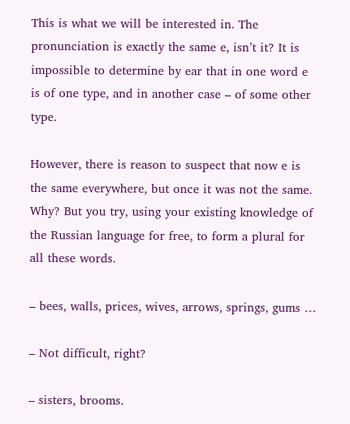This is what we will be interested in. The pronunciation is exactly the same e, isn’t it? It is impossible to determine by ear that in one word e is of one type, and in another case – of some other type.

However, there is reason to suspect that now e is the same everywhere, but once it was not the same. Why? But you try, using your existing knowledge of the Russian language for free, to form a plural for all these words.

– bees, walls, prices, wives, arrows, springs, gums …

– Not difficult, right?

– sisters, brooms.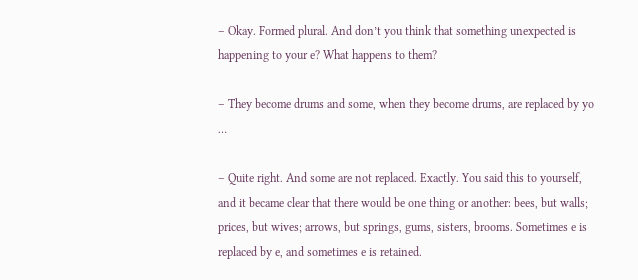– Okay. Formed plural. And don’t you think that something unexpected is happening to your e? What happens to them?

– They become drums and some, when they become drums, are replaced by yo …

– Quite right. And some are not replaced. Exactly. You said this to yourself, and it became clear that there would be one thing or another: bees, but walls; prices, but wives; arrows, but springs, gums, sisters, brooms. Sometimes e is replaced by e, and sometimes e is retained.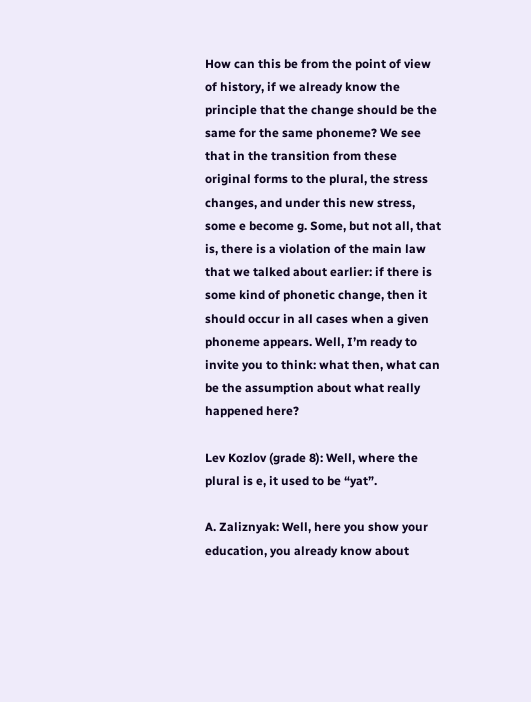How can this be from the point of view of history, if we already know the principle that the change should be the same for the same phoneme? We see that in the transition from these original forms to the plural, the stress changes, and under this new stress, some e become g. Some, but not all, that is, there is a violation of the main law that we talked about earlier: if there is some kind of phonetic change, then it should occur in all cases when a given phoneme appears. Well, I’m ready to invite you to think: what then, what can be the assumption about what really happened here?

Lev Kozlov (grade 8): Well, where the plural is e, it used to be “yat”.

A. Zaliznyak: Well, here you show your education, you already know about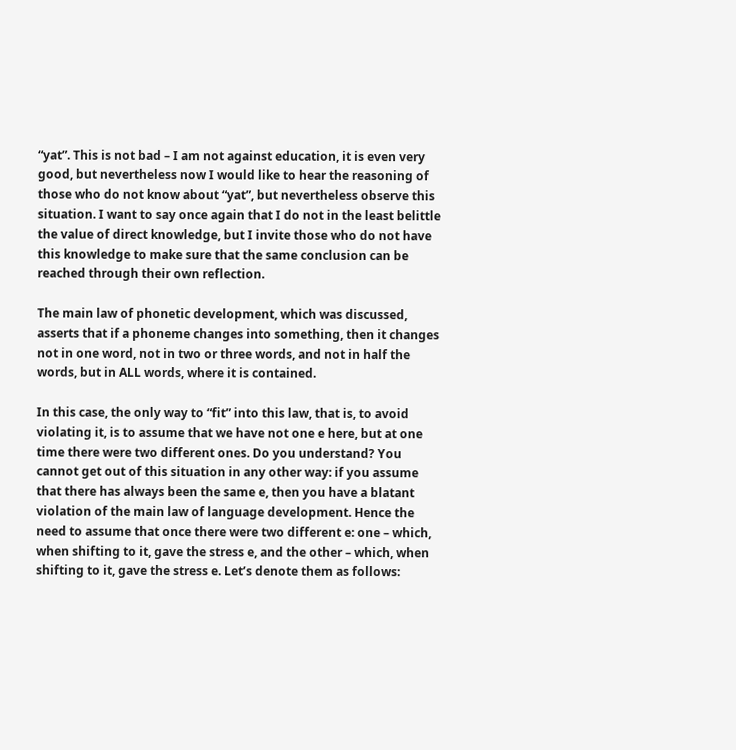“yat”. This is not bad – I am not against education, it is even very good, but nevertheless now I would like to hear the reasoning of those who do not know about “yat”, but nevertheless observe this situation. I want to say once again that I do not in the least belittle the value of direct knowledge, but I invite those who do not have this knowledge to make sure that the same conclusion can be reached through their own reflection.

The main law of phonetic development, which was discussed, asserts that if a phoneme changes into something, then it changes not in one word, not in two or three words, and not in half the words, but in ALL words, where it is contained.

In this case, the only way to “fit” into this law, that is, to avoid violating it, is to assume that we have not one e here, but at one time there were two different ones. Do you understand? You cannot get out of this situation in any other way: if you assume that there has always been the same e, then you have a blatant violation of the main law of language development. Hence the need to assume that once there were two different e: one – which, when shifting to it, gave the stress e, and the other – which, when shifting to it, gave the stress e. Let’s denote them as follows: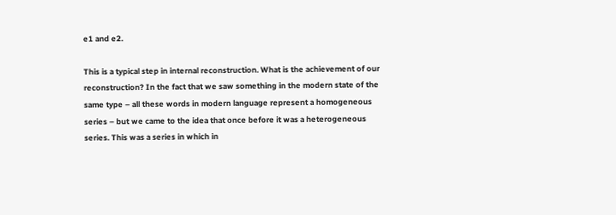e1 and e2.

This is a typical step in internal reconstruction. What is the achievement of our reconstruction? In the fact that we saw something in the modern state of the same type – all these words in modern language represent a homogeneous series – but we came to the idea that once before it was a heterogeneous series. This was a series in which in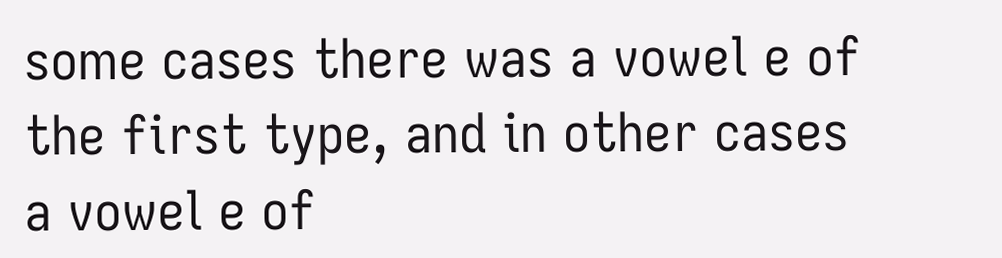some cases there was a vowel e of the first type, and in other cases a vowel e of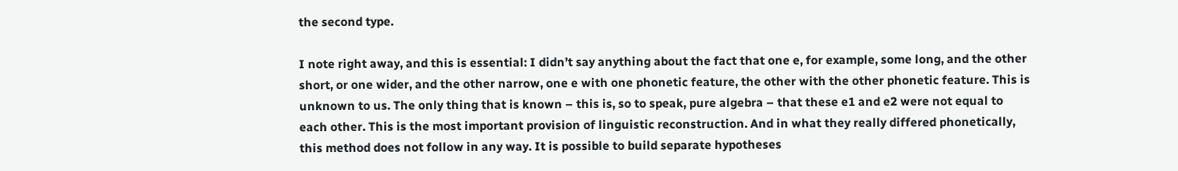the second type.

I note right away, and this is essential: I didn’t say anything about the fact that one e, for example, some long, and the other short, or one wider, and the other narrow, one e with one phonetic feature, the other with the other phonetic feature. This is unknown to us. The only thing that is known – this is, so to speak, pure algebra – that these e1 and e2 were not equal to each other. This is the most important provision of linguistic reconstruction. And in what they really differed phonetically, this method does not follow in any way. It is possible to build separate hypotheses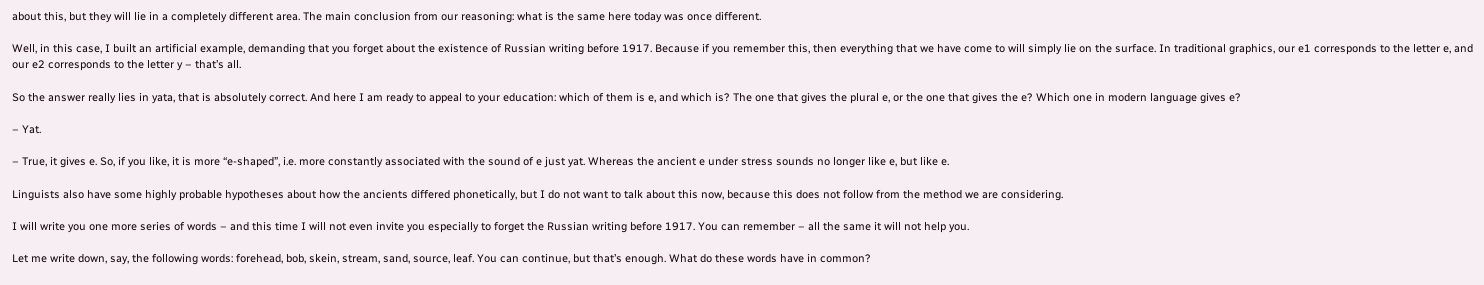about this, but they will lie in a completely different area. The main conclusion from our reasoning: what is the same here today was once different.

Well, in this case, I built an artificial example, demanding that you forget about the existence of Russian writing before 1917. Because if you remember this, then everything that we have come to will simply lie on the surface. In traditional graphics, our e1 corresponds to the letter e, and our e2 corresponds to the letter y – that’s all.

So the answer really lies in yata, that is absolutely correct. And here I am ready to appeal to your education: which of them is e, and which is? The one that gives the plural e, or the one that gives the e? Which one in modern language gives e?

– Yat.

– True, it gives e. So, if you like, it is more “e-shaped”, i.e. more constantly associated with the sound of e just yat. Whereas the ancient e under stress sounds no longer like e, but like e.

Linguists also have some highly probable hypotheses about how the ancients differed phonetically, but I do not want to talk about this now, because this does not follow from the method we are considering.

I will write you one more series of words – and this time I will not even invite you especially to forget the Russian writing before 1917. You can remember – all the same it will not help you.

Let me write down, say, the following words: forehead, bob, skein, stream, sand, source, leaf. You can continue, but that’s enough. What do these words have in common?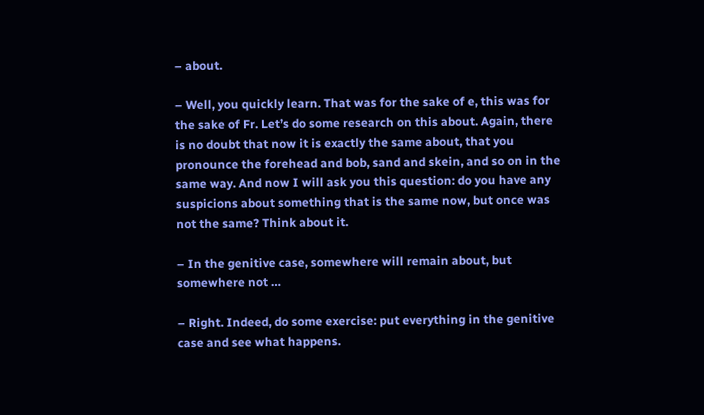– about.

– Well, you quickly learn. That was for the sake of e, this was for the sake of Fr. Let’s do some research on this about. Again, there is no doubt that now it is exactly the same about, that you pronounce the forehead and bob, sand and skein, and so on in the same way. And now I will ask you this question: do you have any suspicions about something that is the same now, but once was not the same? Think about it.

– In the genitive case, somewhere will remain about, but somewhere not …

– Right. Indeed, do some exercise: put everything in the genitive case and see what happens.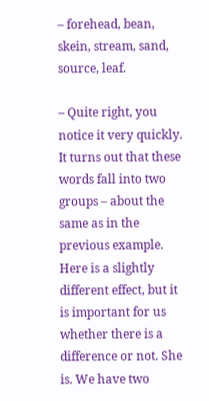– forehead, bean, skein, stream, sand, source, leaf.

– Quite right, you notice it very quickly. It turns out that these words fall into two groups – about the same as in the previous example. Here is a slightly different effect, but it is important for us whether there is a difference or not. She is. We have two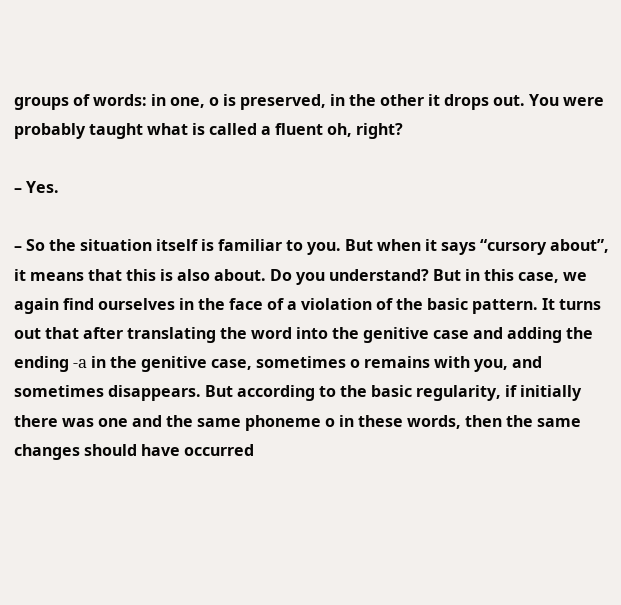groups of words: in one, o is preserved, in the other it drops out. You were probably taught what is called a fluent oh, right?

– Yes.

– So the situation itself is familiar to you. But when it says “cursory about”, it means that this is also about. Do you understand? But in this case, we again find ourselves in the face of a violation of the basic pattern. It turns out that after translating the word into the genitive case and adding the ending -а in the genitive case, sometimes o remains with you, and sometimes disappears. But according to the basic regularity, if initially there was one and the same phoneme o in these words, then the same changes should have occurred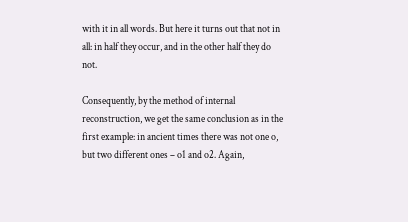with it in all words. But here it turns out that not in all: in half they occur, and in the other half they do not.

Consequently, by the method of internal reconstruction, we get the same conclusion as in the first example: in ancient times there was not one o, but two different ones – o1 and o2. Again,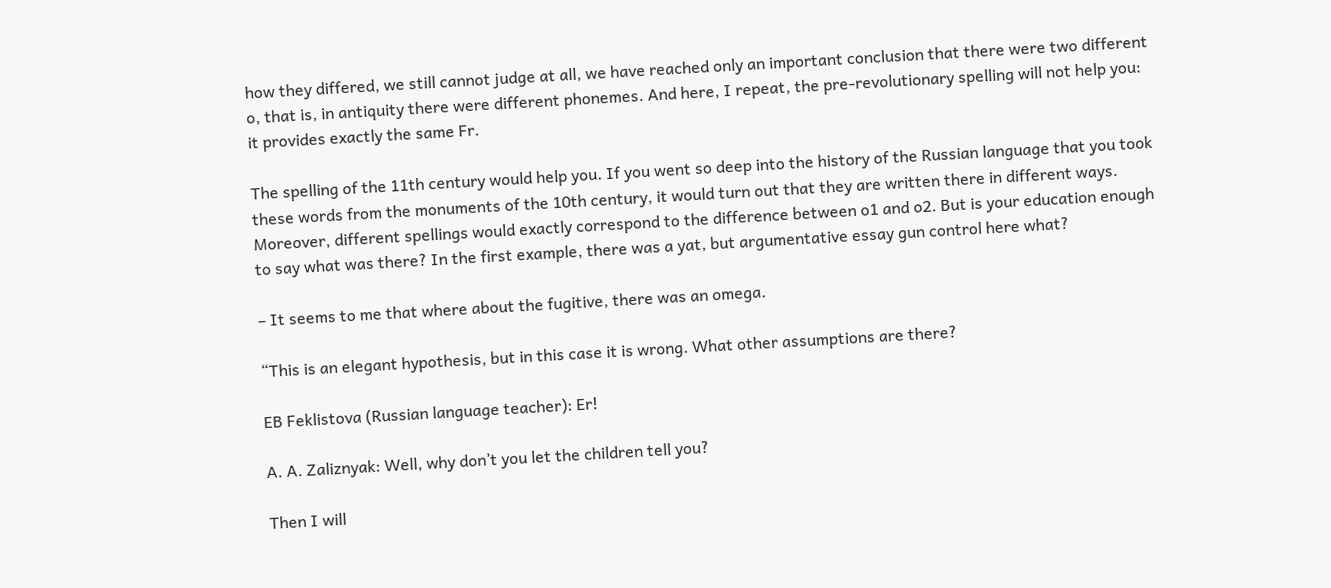how they differed, we still cannot judge at all, we have reached only an important conclusion that there were two different o, that is, in antiquity there were different phonemes. And here, I repeat, the pre-revolutionary spelling will not help you: it provides exactly the same Fr.

The spelling of the 11th century would help you. If you went so deep into the history of the Russian language that you took these words from the monuments of the 10th century, it would turn out that they are written there in different ways. Moreover, different spellings would exactly correspond to the difference between o1 and o2. But is your education enough to say what was there? In the first example, there was a yat, but argumentative essay gun control here what?

– It seems to me that where about the fugitive, there was an omega.

“This is an elegant hypothesis, but in this case it is wrong. What other assumptions are there?

EB Feklistova (Russian language teacher): Er!

A. A. Zaliznyak: Well, why don’t you let the children tell you?

Then I will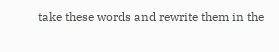take these words and rewrite them in the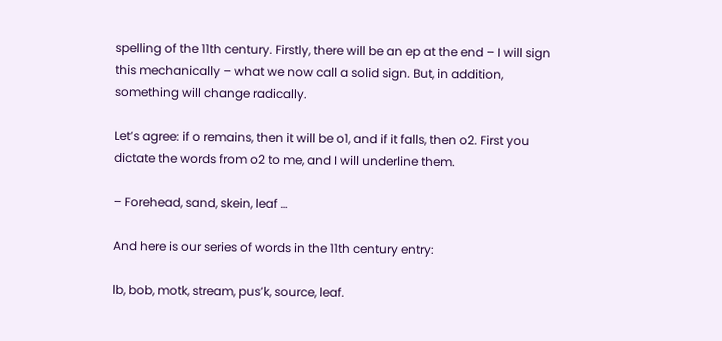spelling of the 11th century. Firstly, there will be an ep at the end – I will sign this mechanically – what we now call a solid sign. But, in addition, something will change radically.

Let’s agree: if o remains, then it will be o1, and if it falls, then o2. First you dictate the words from o2 to me, and I will underline them.

– Forehead, sand, skein, leaf …

And here is our series of words in the 11th century entry:

lb, bob, motk, stream, pus’k, source, leaf.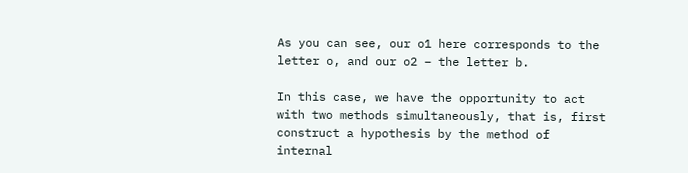As you can see, our o1 here corresponds to the letter o, and our o2 – the letter b.

In this case, we have the opportunity to act with two methods simultaneously, that is, first construct a hypothesis by the method of internal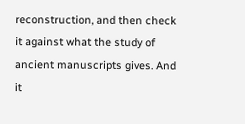reconstruction, and then check it against what the study of ancient manuscripts gives. And it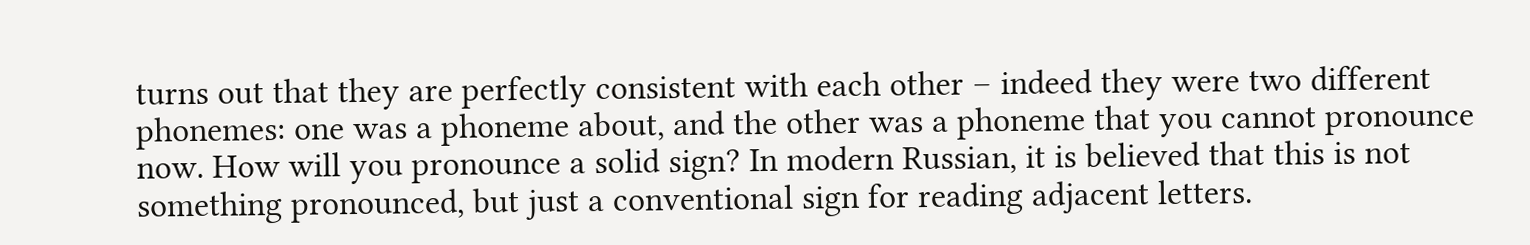turns out that they are perfectly consistent with each other – indeed they were two different phonemes: one was a phoneme about, and the other was a phoneme that you cannot pronounce now. How will you pronounce a solid sign? In modern Russian, it is believed that this is not something pronounced, but just a conventional sign for reading adjacent letters.